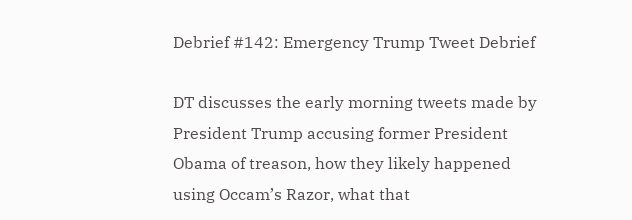Debrief #142: Emergency Trump Tweet Debrief

DT discusses the early morning tweets made by President Trump accusing former President Obama of treason, how they likely happened using Occam’s Razor, what that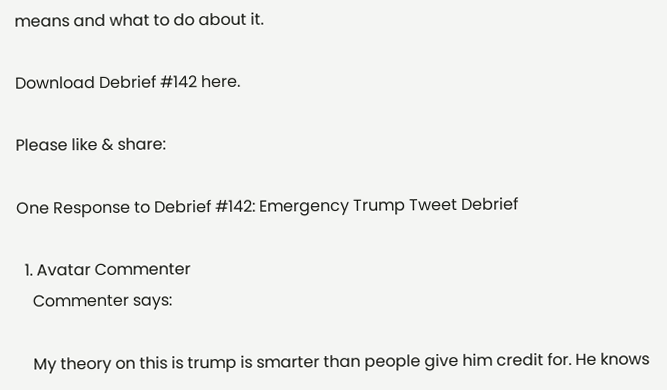means and what to do about it.

Download Debrief #142 here.

Please like & share:

One Response to Debrief #142: Emergency Trump Tweet Debrief

  1. Avatar Commenter
    Commenter says:

    My theory on this is trump is smarter than people give him credit for. He knows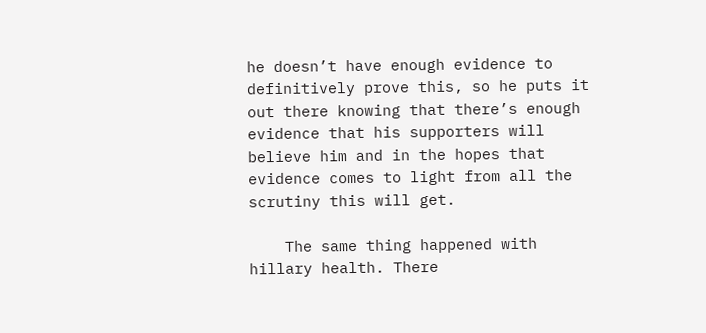he doesn’t have enough evidence to definitively prove this, so he puts it out there knowing that there’s enough evidence that his supporters will believe him and in the hopes that evidence comes to light from all the scrutiny this will get.

    The same thing happened with hillary health. There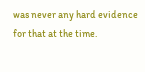was never any hard evidence for that at the time.